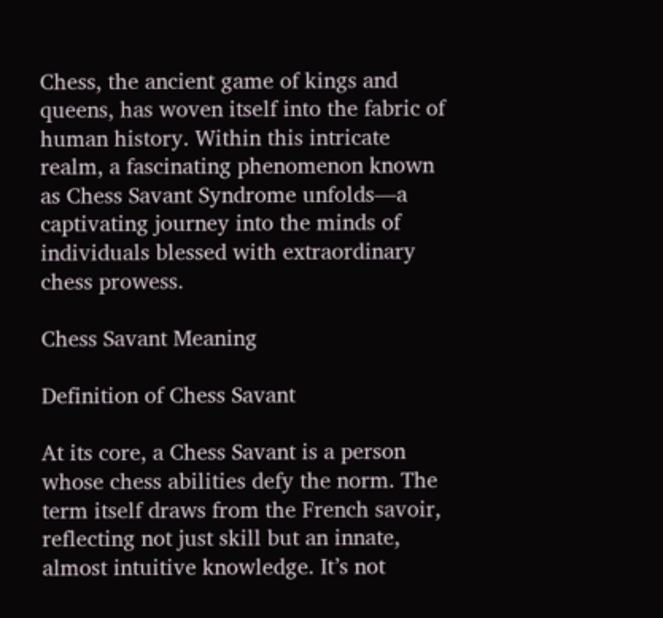Chess, the ancient game of kings and queens, has woven itself into the fabric of human history. Within this intricate realm, a fascinating phenomenon known as Chess Savant Syndrome unfolds—a captivating journey into the minds of individuals blessed with extraordinary chess prowess.

Chess Savant Meaning

Definition of Chess Savant

At its core, a Chess Savant is a person whose chess abilities defy the norm. The term itself draws from the French savoir, reflecting not just skill but an innate, almost intuitive knowledge. It’s not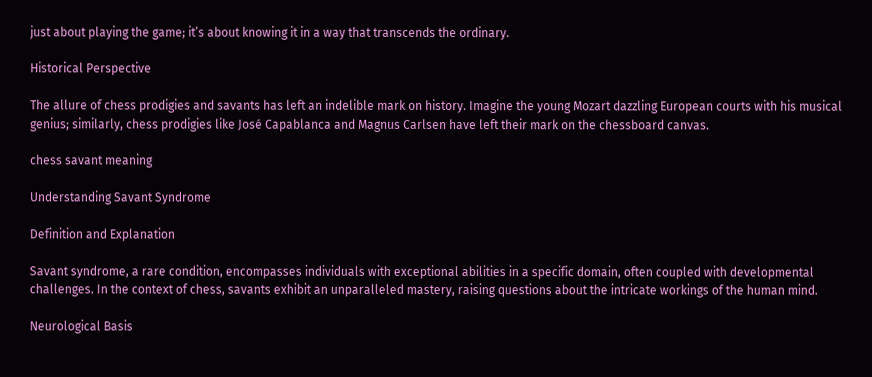just about playing the game; it’s about knowing it in a way that transcends the ordinary.

Historical Perspective

The allure of chess prodigies and savants has left an indelible mark on history. Imagine the young Mozart dazzling European courts with his musical genius; similarly, chess prodigies like José Capablanca and Magnus Carlsen have left their mark on the chessboard canvas.

chess savant meaning

Understanding Savant Syndrome

Definition and Explanation

Savant syndrome, a rare condition, encompasses individuals with exceptional abilities in a specific domain, often coupled with developmental challenges. In the context of chess, savants exhibit an unparalleled mastery, raising questions about the intricate workings of the human mind.

Neurological Basis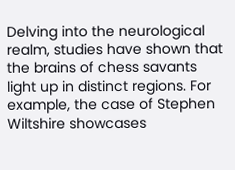Delving into the neurological realm, studies have shown that the brains of chess savants light up in distinct regions. For example, the case of Stephen Wiltshire showcases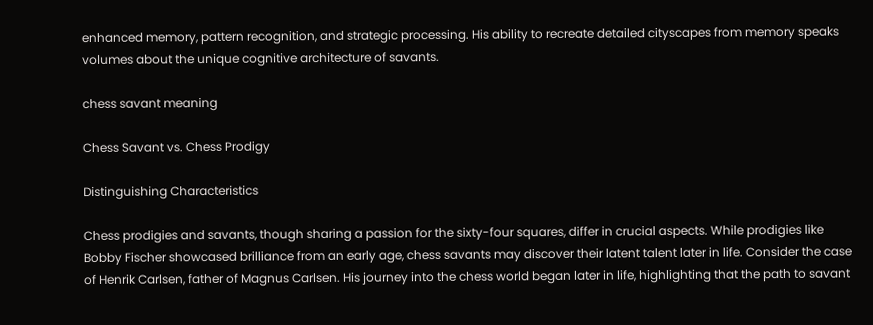enhanced memory, pattern recognition, and strategic processing. His ability to recreate detailed cityscapes from memory speaks volumes about the unique cognitive architecture of savants.

chess savant meaning

Chess Savant vs. Chess Prodigy

Distinguishing Characteristics

Chess prodigies and savants, though sharing a passion for the sixty-four squares, differ in crucial aspects. While prodigies like Bobby Fischer showcased brilliance from an early age, chess savants may discover their latent talent later in life. Consider the case of Henrik Carlsen, father of Magnus Carlsen. His journey into the chess world began later in life, highlighting that the path to savant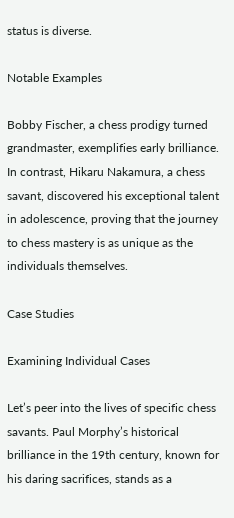status is diverse.

Notable Examples

Bobby Fischer, a chess prodigy turned grandmaster, exemplifies early brilliance. In contrast, Hikaru Nakamura, a chess savant, discovered his exceptional talent in adolescence, proving that the journey to chess mastery is as unique as the individuals themselves.

Case Studies

Examining Individual Cases

Let’s peer into the lives of specific chess savants. Paul Morphy’s historical brilliance in the 19th century, known for his daring sacrifices, stands as a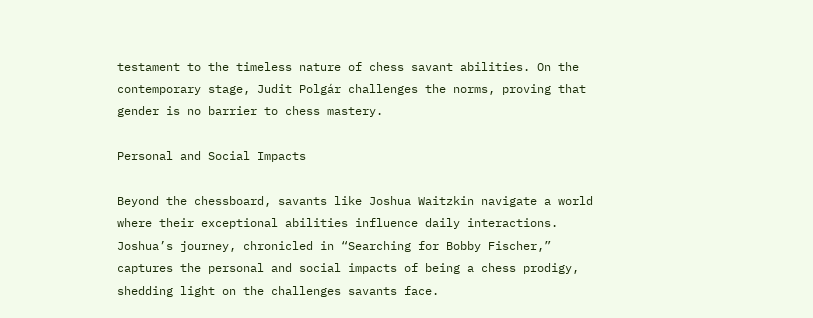testament to the timeless nature of chess savant abilities. On the contemporary stage, Judit Polgár challenges the norms, proving that gender is no barrier to chess mastery.

Personal and Social Impacts

Beyond the chessboard, savants like Joshua Waitzkin navigate a world where their exceptional abilities influence daily interactions. Joshua’s journey, chronicled in “Searching for Bobby Fischer,” captures the personal and social impacts of being a chess prodigy, shedding light on the challenges savants face.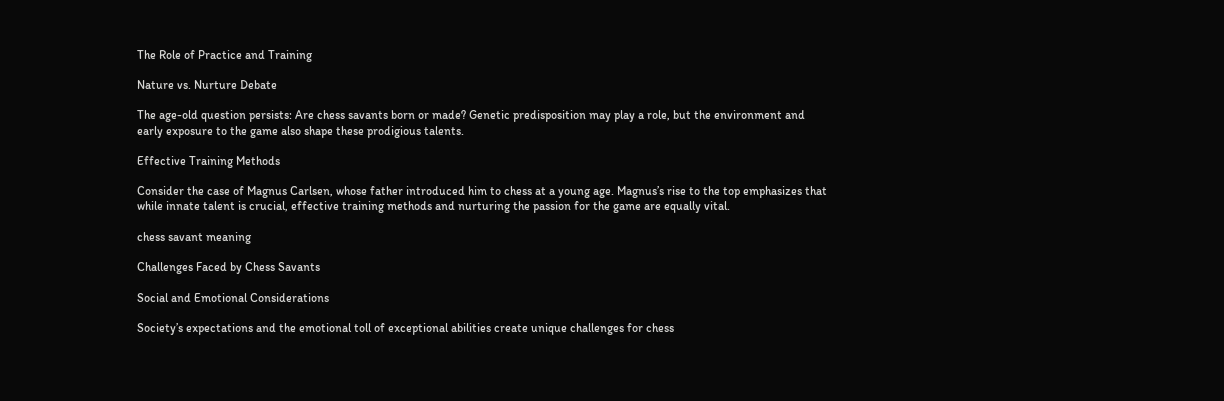The Role of Practice and Training

Nature vs. Nurture Debate

The age-old question persists: Are chess savants born or made? Genetic predisposition may play a role, but the environment and early exposure to the game also shape these prodigious talents.

Effective Training Methods

Consider the case of Magnus Carlsen, whose father introduced him to chess at a young age. Magnus’s rise to the top emphasizes that while innate talent is crucial, effective training methods and nurturing the passion for the game are equally vital.

chess savant meaning

Challenges Faced by Chess Savants

Social and Emotional Considerations

Society’s expectations and the emotional toll of exceptional abilities create unique challenges for chess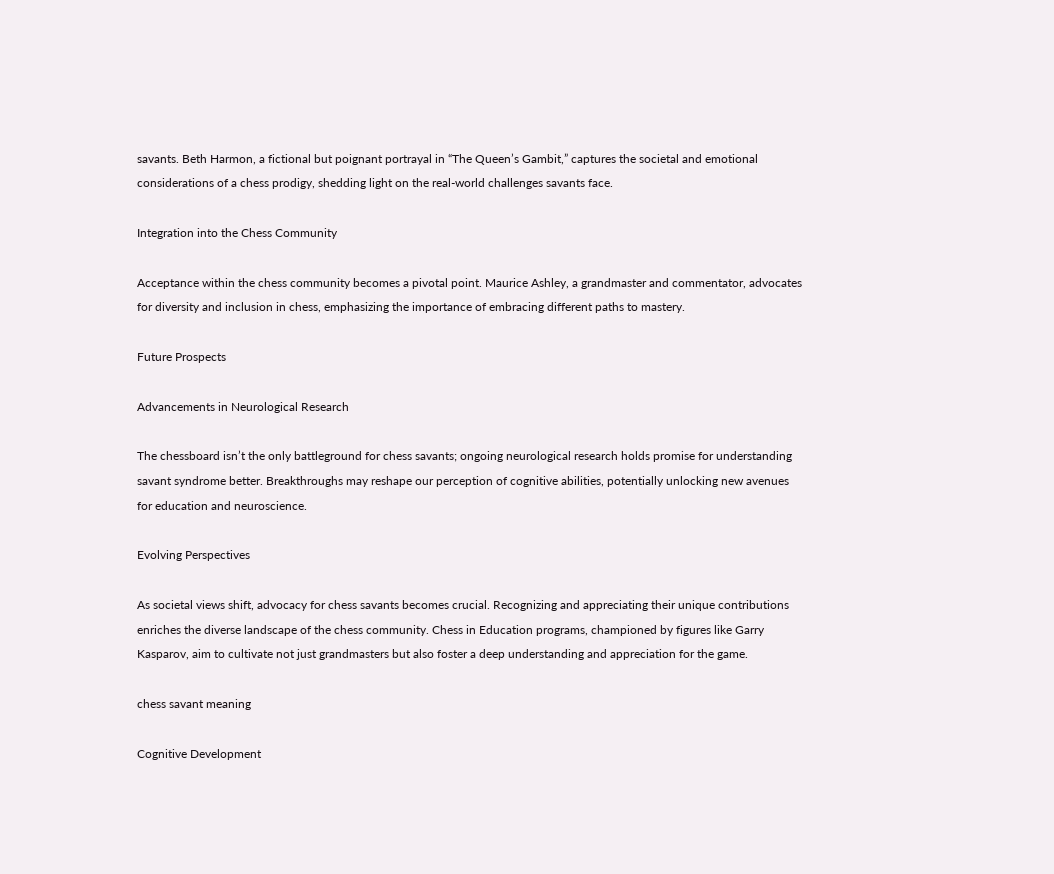savants. Beth Harmon, a fictional but poignant portrayal in “The Queen’s Gambit,” captures the societal and emotional considerations of a chess prodigy, shedding light on the real-world challenges savants face.

Integration into the Chess Community

Acceptance within the chess community becomes a pivotal point. Maurice Ashley, a grandmaster and commentator, advocates for diversity and inclusion in chess, emphasizing the importance of embracing different paths to mastery.

Future Prospects

Advancements in Neurological Research

The chessboard isn’t the only battleground for chess savants; ongoing neurological research holds promise for understanding savant syndrome better. Breakthroughs may reshape our perception of cognitive abilities, potentially unlocking new avenues for education and neuroscience.

Evolving Perspectives

As societal views shift, advocacy for chess savants becomes crucial. Recognizing and appreciating their unique contributions enriches the diverse landscape of the chess community. Chess in Education programs, championed by figures like Garry Kasparov, aim to cultivate not just grandmasters but also foster a deep understanding and appreciation for the game.

chess savant meaning

Cognitive Development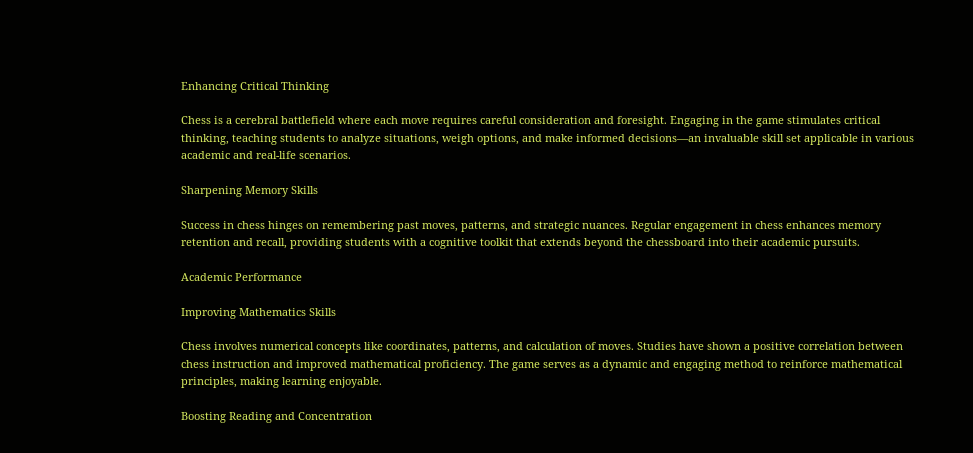Enhancing Critical Thinking

Chess is a cerebral battlefield where each move requires careful consideration and foresight. Engaging in the game stimulates critical thinking, teaching students to analyze situations, weigh options, and make informed decisions—an invaluable skill set applicable in various academic and real-life scenarios.

Sharpening Memory Skills

Success in chess hinges on remembering past moves, patterns, and strategic nuances. Regular engagement in chess enhances memory retention and recall, providing students with a cognitive toolkit that extends beyond the chessboard into their academic pursuits.

Academic Performance

Improving Mathematics Skills

Chess involves numerical concepts like coordinates, patterns, and calculation of moves. Studies have shown a positive correlation between chess instruction and improved mathematical proficiency. The game serves as a dynamic and engaging method to reinforce mathematical principles, making learning enjoyable.

Boosting Reading and Concentration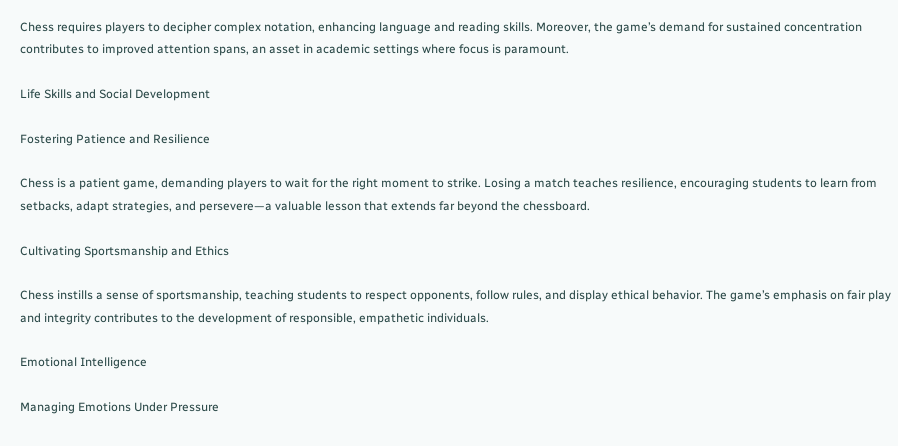Chess requires players to decipher complex notation, enhancing language and reading skills. Moreover, the game’s demand for sustained concentration contributes to improved attention spans, an asset in academic settings where focus is paramount.

Life Skills and Social Development

Fostering Patience and Resilience

Chess is a patient game, demanding players to wait for the right moment to strike. Losing a match teaches resilience, encouraging students to learn from setbacks, adapt strategies, and persevere—a valuable lesson that extends far beyond the chessboard.

Cultivating Sportsmanship and Ethics

Chess instills a sense of sportsmanship, teaching students to respect opponents, follow rules, and display ethical behavior. The game’s emphasis on fair play and integrity contributes to the development of responsible, empathetic individuals.

Emotional Intelligence

Managing Emotions Under Pressure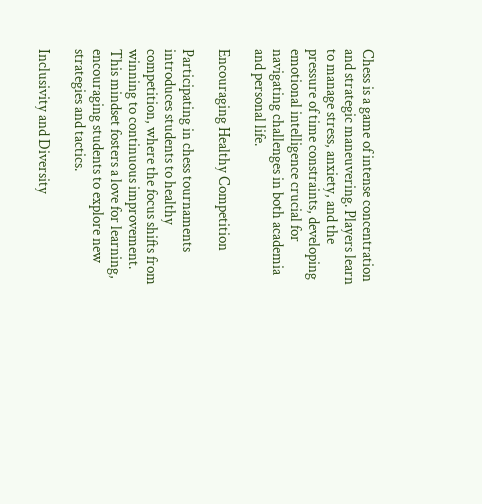Chess is a game of intense concentration and strategic maneuvering. Players learn to manage stress, anxiety, and the pressure of time constraints, developing emotional intelligence crucial for navigating challenges in both academia and personal life.

Encouraging Healthy Competition

Participating in chess tournaments introduces students to healthy competition, where the focus shifts from winning to continuous improvement. This mindset fosters a love for learning, encouraging students to explore new strategies and tactics.

Inclusivity and Diversity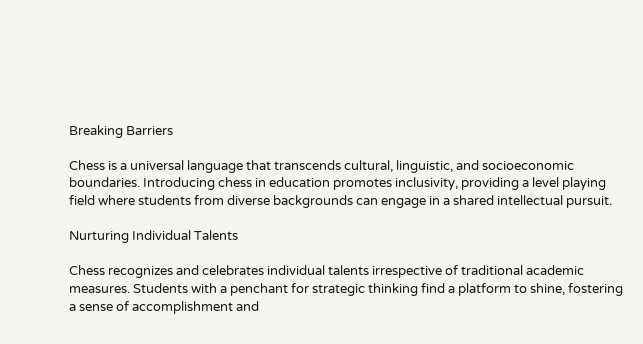Breaking Barriers

Chess is a universal language that transcends cultural, linguistic, and socioeconomic boundaries. Introducing chess in education promotes inclusivity, providing a level playing field where students from diverse backgrounds can engage in a shared intellectual pursuit.

Nurturing Individual Talents

Chess recognizes and celebrates individual talents irrespective of traditional academic measures. Students with a penchant for strategic thinking find a platform to shine, fostering a sense of accomplishment and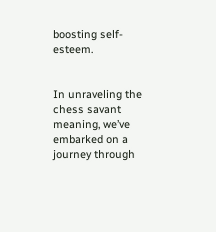boosting self-esteem.


In unraveling the chess savant meaning, we’ve embarked on a journey through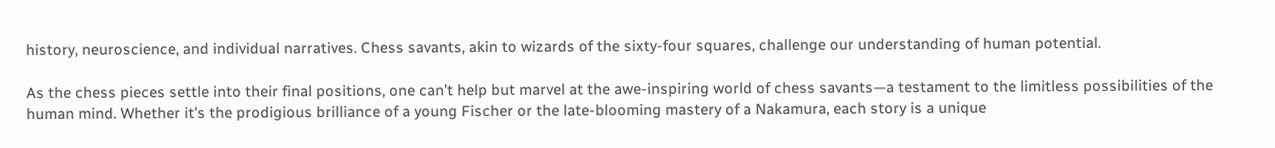history, neuroscience, and individual narratives. Chess savants, akin to wizards of the sixty-four squares, challenge our understanding of human potential.

As the chess pieces settle into their final positions, one can’t help but marvel at the awe-inspiring world of chess savants—a testament to the limitless possibilities of the human mind. Whether it’s the prodigious brilliance of a young Fischer or the late-blooming mastery of a Nakamura, each story is a unique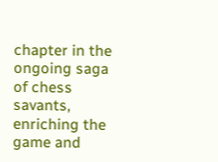chapter in the ongoing saga of chess savants, enriching the game and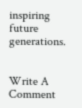inspiring future generations.


Write A Comment